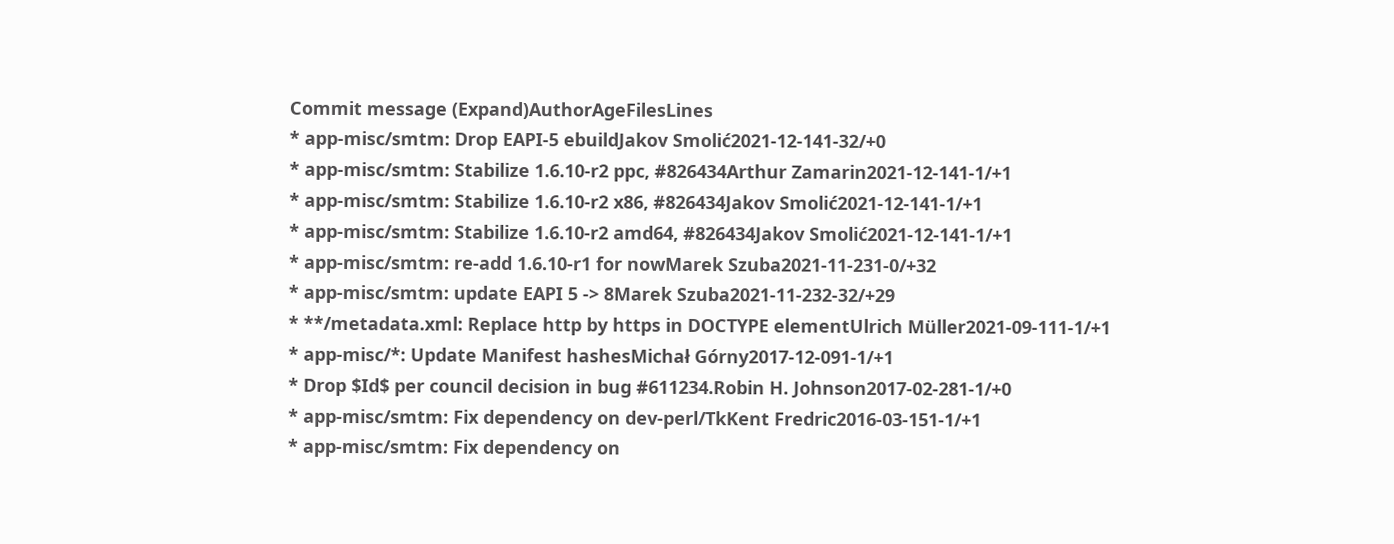Commit message (Expand)AuthorAgeFilesLines
* app-misc/smtm: Drop EAPI-5 ebuildJakov Smolić2021-12-141-32/+0
* app-misc/smtm: Stabilize 1.6.10-r2 ppc, #826434Arthur Zamarin2021-12-141-1/+1
* app-misc/smtm: Stabilize 1.6.10-r2 x86, #826434Jakov Smolić2021-12-141-1/+1
* app-misc/smtm: Stabilize 1.6.10-r2 amd64, #826434Jakov Smolić2021-12-141-1/+1
* app-misc/smtm: re-add 1.6.10-r1 for nowMarek Szuba2021-11-231-0/+32
* app-misc/smtm: update EAPI 5 -> 8Marek Szuba2021-11-232-32/+29
* **/metadata.xml: Replace http by https in DOCTYPE elementUlrich Müller2021-09-111-1/+1
* app-misc/*: Update Manifest hashesMichał Górny2017-12-091-1/+1
* Drop $Id$ per council decision in bug #611234.Robin H. Johnson2017-02-281-1/+0
* app-misc/smtm: Fix dependency on dev-perl/TkKent Fredric2016-03-151-1/+1
* app-misc/smtm: Fix dependency on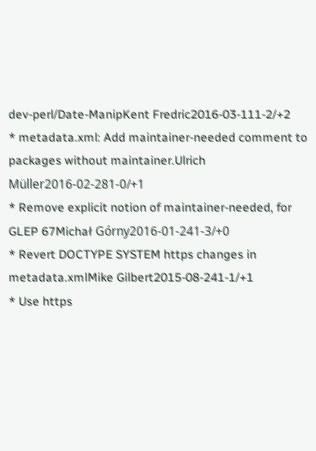dev-perl/Date-ManipKent Fredric2016-03-111-2/+2
* metadata.xml: Add maintainer-needed comment to packages without maintainer.Ulrich Müller2016-02-281-0/+1
* Remove explicit notion of maintainer-needed, for GLEP 67Michał Górny2016-01-241-3/+0
* Revert DOCTYPE SYSTEM https changes in metadata.xmlMike Gilbert2015-08-241-1/+1
* Use https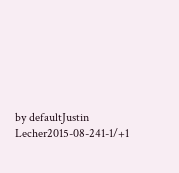by defaultJustin Lecher2015-08-241-1/+1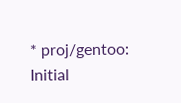* proj/gentoo: Initial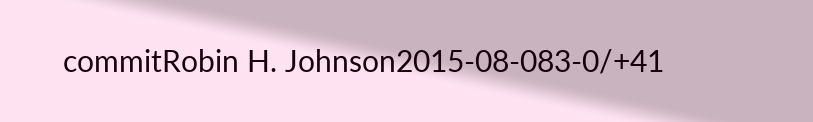commitRobin H. Johnson2015-08-083-0/+41